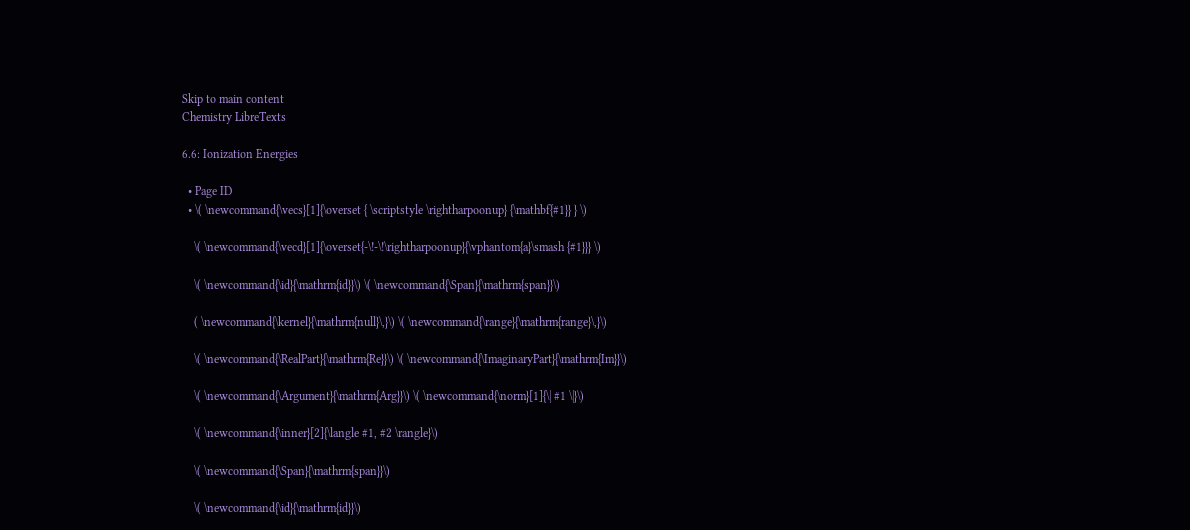Skip to main content
Chemistry LibreTexts

6.6: Ionization Energies

  • Page ID
  • \( \newcommand{\vecs}[1]{\overset { \scriptstyle \rightharpoonup} {\mathbf{#1}} } \)

    \( \newcommand{\vecd}[1]{\overset{-\!-\!\rightharpoonup}{\vphantom{a}\smash {#1}}} \)

    \( \newcommand{\id}{\mathrm{id}}\) \( \newcommand{\Span}{\mathrm{span}}\)

    ( \newcommand{\kernel}{\mathrm{null}\,}\) \( \newcommand{\range}{\mathrm{range}\,}\)

    \( \newcommand{\RealPart}{\mathrm{Re}}\) \( \newcommand{\ImaginaryPart}{\mathrm{Im}}\)

    \( \newcommand{\Argument}{\mathrm{Arg}}\) \( \newcommand{\norm}[1]{\| #1 \|}\)

    \( \newcommand{\inner}[2]{\langle #1, #2 \rangle}\)

    \( \newcommand{\Span}{\mathrm{span}}\)

    \( \newcommand{\id}{\mathrm{id}}\)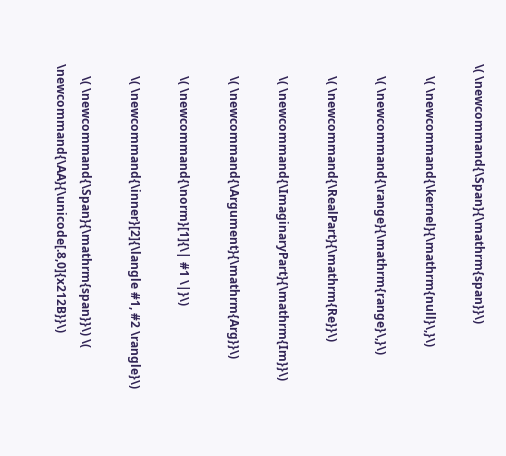\( \newcommand{\Span}{\mathrm{span}}\)

    \( \newcommand{\kernel}{\mathrm{null}\,}\)

    \( \newcommand{\range}{\mathrm{range}\,}\)

    \( \newcommand{\RealPart}{\mathrm{Re}}\)

    \( \newcommand{\ImaginaryPart}{\mathrm{Im}}\)

    \( \newcommand{\Argument}{\mathrm{Arg}}\)

    \( \newcommand{\norm}[1]{\| #1 \|}\)

    \( \newcommand{\inner}[2]{\langle #1, #2 \rangle}\)

    \( \newcommand{\Span}{\mathrm{span}}\) \( \newcommand{\AA}{\unicode[.8,0]{x212B}}\)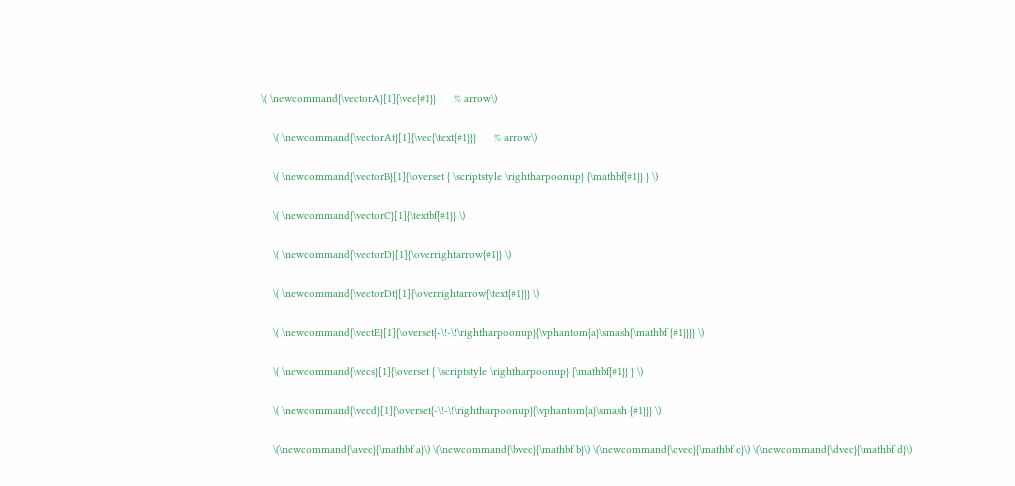\( \newcommand{\vectorA}[1]{\vec{#1}}      % arrow\)

    \( \newcommand{\vectorAt}[1]{\vec{\text{#1}}}      % arrow\)

    \( \newcommand{\vectorB}[1]{\overset { \scriptstyle \rightharpoonup} {\mathbf{#1}} } \)

    \( \newcommand{\vectorC}[1]{\textbf{#1}} \)

    \( \newcommand{\vectorD}[1]{\overrightarrow{#1}} \)

    \( \newcommand{\vectorDt}[1]{\overrightarrow{\text{#1}}} \)

    \( \newcommand{\vectE}[1]{\overset{-\!-\!\rightharpoonup}{\vphantom{a}\smash{\mathbf {#1}}}} \)

    \( \newcommand{\vecs}[1]{\overset { \scriptstyle \rightharpoonup} {\mathbf{#1}} } \)

    \( \newcommand{\vecd}[1]{\overset{-\!-\!\rightharpoonup}{\vphantom{a}\smash {#1}}} \)

    \(\newcommand{\avec}{\mathbf a}\) \(\newcommand{\bvec}{\mathbf b}\) \(\newcommand{\cvec}{\mathbf c}\) \(\newcommand{\dvec}{\mathbf d}\)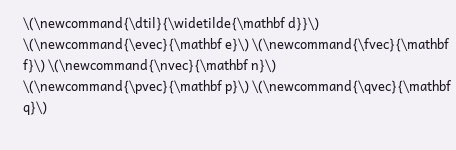\(\newcommand{\dtil}{\widetilde{\mathbf d}}\) \(\newcommand{\evec}{\mathbf e}\) \(\newcommand{\fvec}{\mathbf f}\) \(\newcommand{\nvec}{\mathbf n}\) \(\newcommand{\pvec}{\mathbf p}\) \(\newcommand{\qvec}{\mathbf q}\)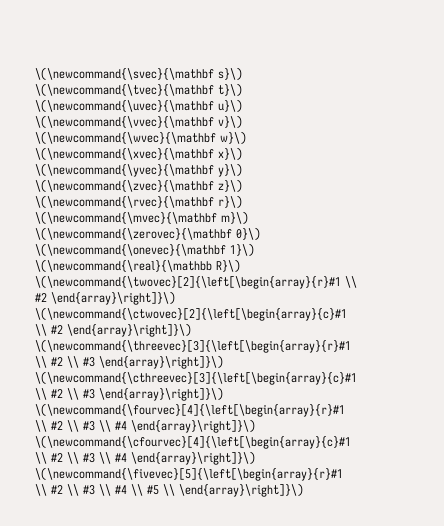\(\newcommand{\svec}{\mathbf s}\) \(\newcommand{\tvec}{\mathbf t}\) \(\newcommand{\uvec}{\mathbf u}\) \(\newcommand{\vvec}{\mathbf v}\) \(\newcommand{\wvec}{\mathbf w}\) \(\newcommand{\xvec}{\mathbf x}\) \(\newcommand{\yvec}{\mathbf y}\) \(\newcommand{\zvec}{\mathbf z}\) \(\newcommand{\rvec}{\mathbf r}\) \(\newcommand{\mvec}{\mathbf m}\) \(\newcommand{\zerovec}{\mathbf 0}\) \(\newcommand{\onevec}{\mathbf 1}\) \(\newcommand{\real}{\mathbb R}\) \(\newcommand{\twovec}[2]{\left[\begin{array}{r}#1 \\ #2 \end{array}\right]}\) \(\newcommand{\ctwovec}[2]{\left[\begin{array}{c}#1 \\ #2 \end{array}\right]}\) \(\newcommand{\threevec}[3]{\left[\begin{array}{r}#1 \\ #2 \\ #3 \end{array}\right]}\) \(\newcommand{\cthreevec}[3]{\left[\begin{array}{c}#1 \\ #2 \\ #3 \end{array}\right]}\) \(\newcommand{\fourvec}[4]{\left[\begin{array}{r}#1 \\ #2 \\ #3 \\ #4 \end{array}\right]}\) \(\newcommand{\cfourvec}[4]{\left[\begin{array}{c}#1 \\ #2 \\ #3 \\ #4 \end{array}\right]}\) \(\newcommand{\fivevec}[5]{\left[\begin{array}{r}#1 \\ #2 \\ #3 \\ #4 \\ #5 \\ \end{array}\right]}\)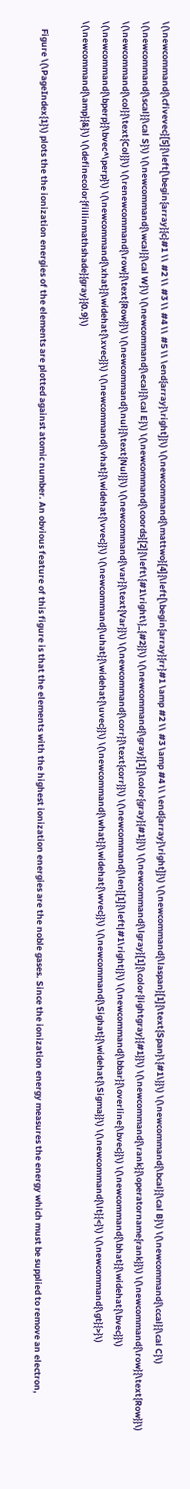\(\newcommand{\cfivevec}[5]{\left[\begin{array}{c}#1 \\ #2 \\ #3 \\ #4 \\ #5 \\ \end{array}\right]}\) \(\newcommand{\mattwo}[4]{\left[\begin{array}{rr}#1 \amp #2 \\ #3 \amp #4 \\ \end{array}\right]}\) \(\newcommand{\laspan}[1]{\text{Span}\{#1\}}\) \(\newcommand{\bcal}{\cal B}\) \(\newcommand{\ccal}{\cal C}\) \(\newcommand{\scal}{\cal S}\) \(\newcommand{\wcal}{\cal W}\) \(\newcommand{\ecal}{\cal E}\) \(\newcommand{\coords}[2]{\left\{#1\right\}_{#2}}\) \(\newcommand{\gray}[1]{\color{gray}{#1}}\) \(\newcommand{\lgray}[1]{\color{lightgray}{#1}}\) \(\newcommand{\rank}{\operatorname{rank}}\) \(\newcommand{\row}{\text{Row}}\) \(\newcommand{\col}{\text{Col}}\) \(\renewcommand{\row}{\text{Row}}\) \(\newcommand{\nul}{\text{Nul}}\) \(\newcommand{\var}{\text{Var}}\) \(\newcommand{\corr}{\text{corr}}\) \(\newcommand{\len}[1]{\left|#1\right|}\) \(\newcommand{\bbar}{\overline{\bvec}}\) \(\newcommand{\bhat}{\widehat{\bvec}}\) \(\newcommand{\bperp}{\bvec^\perp}\) \(\newcommand{\xhat}{\widehat{\xvec}}\) \(\newcommand{\vhat}{\widehat{\vvec}}\) \(\newcommand{\uhat}{\widehat{\uvec}}\) \(\newcommand{\what}{\widehat{\wvec}}\) \(\newcommand{\Sighat}{\widehat{\Sigma}}\) \(\newcommand{\lt}{<}\) \(\newcommand{\gt}{>}\) \(\newcommand{\amp}{&}\) \(\definecolor{fillinmathshade}{gray}{0.9}\)

    Figure \(\PageIndex{1}\) plots the the ionization energies of the elements are plotted against atomic number. An obvious feature of this figure is that the elements with the highest ionization energies are the noble gases. Since the ionization energy measures the energy which must be supplied to remove an electron,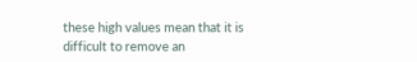these high values mean that it is difficult to remove an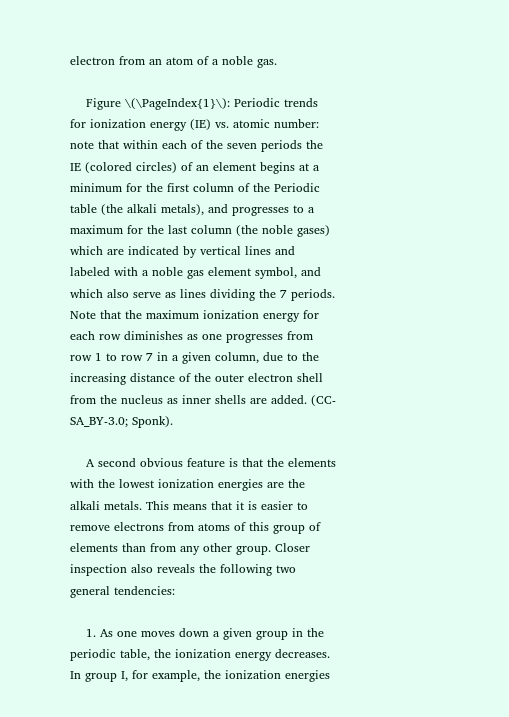electron from an atom of a noble gas.

    Figure \(\PageIndex{1}\): Periodic trends for ionization energy (IE) vs. atomic number: note that within each of the seven periods the IE (colored circles) of an element begins at a minimum for the first column of the Periodic table (the alkali metals), and progresses to a maximum for the last column (the noble gases) which are indicated by vertical lines and labeled with a noble gas element symbol, and which also serve as lines dividing the 7 periods. Note that the maximum ionization energy for each row diminishes as one progresses from row 1 to row 7 in a given column, due to the increasing distance of the outer electron shell from the nucleus as inner shells are added. (CC-SA_BY-3.0; Sponk).

    A second obvious feature is that the elements with the lowest ionization energies are the alkali metals. This means that it is easier to remove electrons from atoms of this group of elements than from any other group. Closer inspection also reveals the following two general tendencies:

    1. As one moves down a given group in the periodic table, the ionization energy decreases. In group I, for example, the ionization energies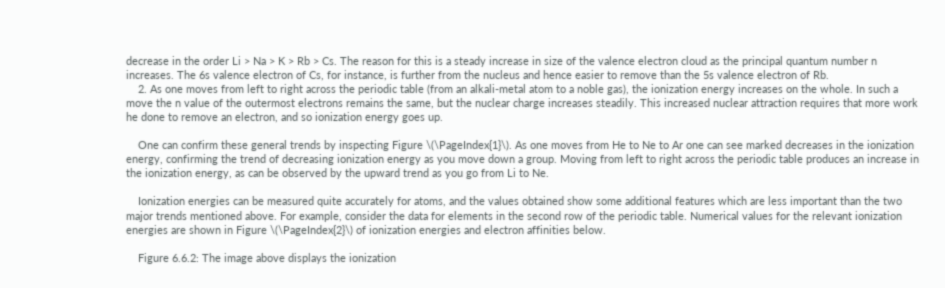decrease in the order Li > Na > K > Rb > Cs. The reason for this is a steady increase in size of the valence electron cloud as the principal quantum number n increases. The 6s valence electron of Cs, for instance, is further from the nucleus and hence easier to remove than the 5s valence electron of Rb.
    2. As one moves from left to right across the periodic table (from an alkali-metal atom to a noble gas), the ionization energy increases on the whole. In such a move the n value of the outermost electrons remains the same, but the nuclear charge increases steadily. This increased nuclear attraction requires that more work he done to remove an electron, and so ionization energy goes up.

    One can confirm these general trends by inspecting Figure \(\PageIndex{1}\). As one moves from He to Ne to Ar one can see marked decreases in the ionization energy, confirming the trend of decreasing ionization energy as you move down a group. Moving from left to right across the periodic table produces an increase in the ionization energy, as can be observed by the upward trend as you go from Li to Ne.

    Ionization energies can be measured quite accurately for atoms, and the values obtained show some additional features which are less important than the two major trends mentioned above. For example, consider the data for elements in the second row of the periodic table. Numerical values for the relevant ionization energies are shown in Figure \(\PageIndex{2}\) of ionization energies and electron affinities below.

    Figure 6.6.2: The image above displays the ionization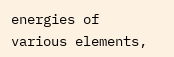energies of various elements,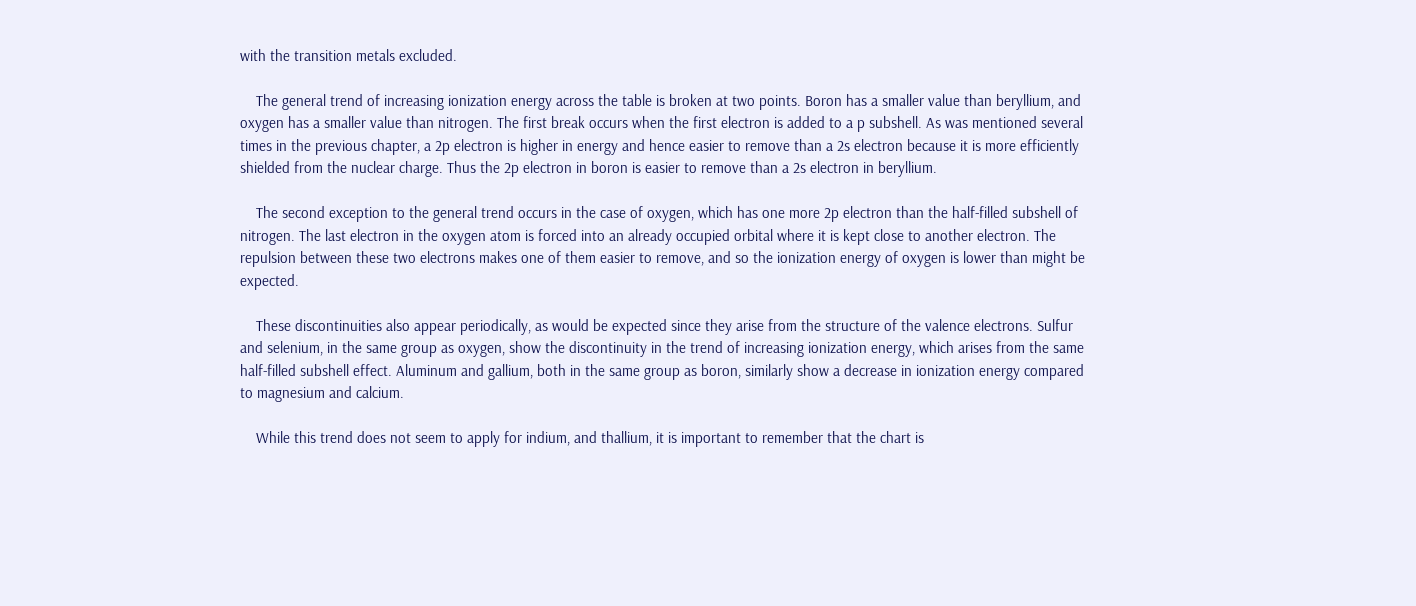with the transition metals excluded.

    The general trend of increasing ionization energy across the table is broken at two points. Boron has a smaller value than beryllium, and oxygen has a smaller value than nitrogen. The first break occurs when the first electron is added to a p subshell. As was mentioned several times in the previous chapter, a 2p electron is higher in energy and hence easier to remove than a 2s electron because it is more efficiently shielded from the nuclear charge. Thus the 2p electron in boron is easier to remove than a 2s electron in beryllium.

    The second exception to the general trend occurs in the case of oxygen, which has one more 2p electron than the half-filled subshell of nitrogen. The last electron in the oxygen atom is forced into an already occupied orbital where it is kept close to another electron. The repulsion between these two electrons makes one of them easier to remove, and so the ionization energy of oxygen is lower than might be expected.

    These discontinuities also appear periodically, as would be expected since they arise from the structure of the valence electrons. Sulfur and selenium, in the same group as oxygen, show the discontinuity in the trend of increasing ionization energy, which arises from the same half-filled subshell effect. Aluminum and gallium, both in the same group as boron, similarly show a decrease in ionization energy compared to magnesium and calcium.

    While this trend does not seem to apply for indium, and thallium, it is important to remember that the chart is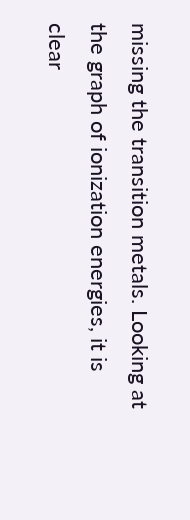missing the transition metals. Looking at the graph of ionization energies, it is clear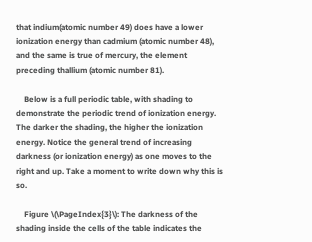that indium(atomic number 49) does have a lower ionization energy than cadmium (atomic number 48), and the same is true of mercury, the element preceding thallium (atomic number 81).

    Below is a full periodic table, with shading to demonstrate the periodic trend of ionization energy. The darker the shading, the higher the ionization energy. Notice the general trend of increasing darkness (or ionization energy) as one moves to the right and up. Take a moment to write down why this is so.

    Figure \(\PageIndex{3}\): The darkness of the shading inside the cells of the table indicates the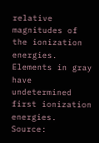relative magnitudes of the ionization energies. Elements in gray have undetermined first ionization energies. Source: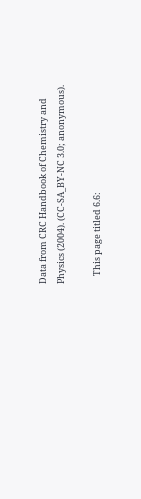Data from CRC Handbook of Chemistry and Physics (2004). (CC-SA_BY-NC 3.0; anonymous).

    This page titled 6.6: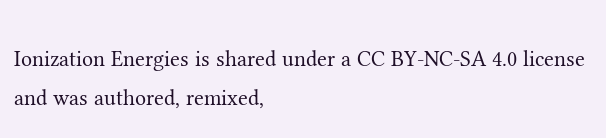Ionization Energies is shared under a CC BY-NC-SA 4.0 license and was authored, remixed,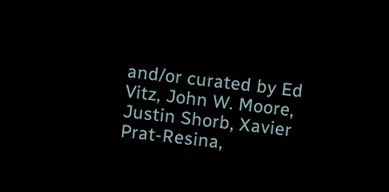and/or curated by Ed Vitz, John W. Moore, Justin Shorb, Xavier Prat-Resina,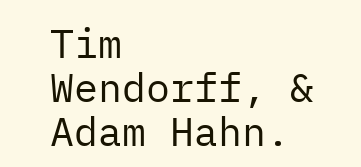Tim Wendorff, & Adam Hahn.